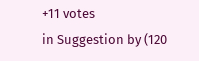+11 votes
in Suggestion by (120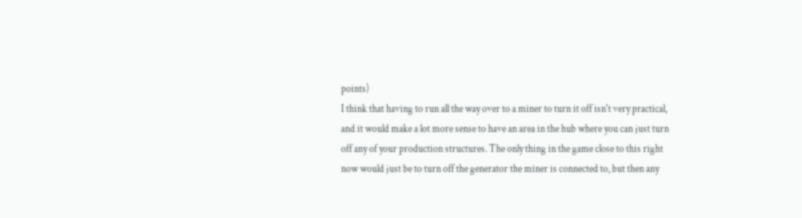points)
I think that having to run all the way over to a miner to turn it off isn't very practical, and it would make a lot more sense to have an area in the hub where you can just turn off any of your production structures. The only thing in the game close to this right now would just be to turn off the generator the miner is connected to, but then any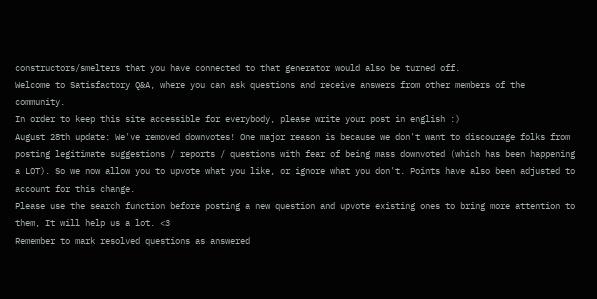constructors/smelters that you have connected to that generator would also be turned off.
Welcome to Satisfactory Q&A, where you can ask questions and receive answers from other members of the community.
In order to keep this site accessible for everybody, please write your post in english :)
August 28th update: We've removed downvotes! One major reason is because we don't want to discourage folks from posting legitimate suggestions / reports / questions with fear of being mass downvoted (which has been happening a LOT). So we now allow you to upvote what you like, or ignore what you don't. Points have also been adjusted to account for this change.
Please use the search function before posting a new question and upvote existing ones to bring more attention to them, It will help us a lot. <3
Remember to mark resolved questions as answered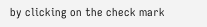by clicking on the check mark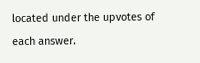located under the upvotes of each answer.